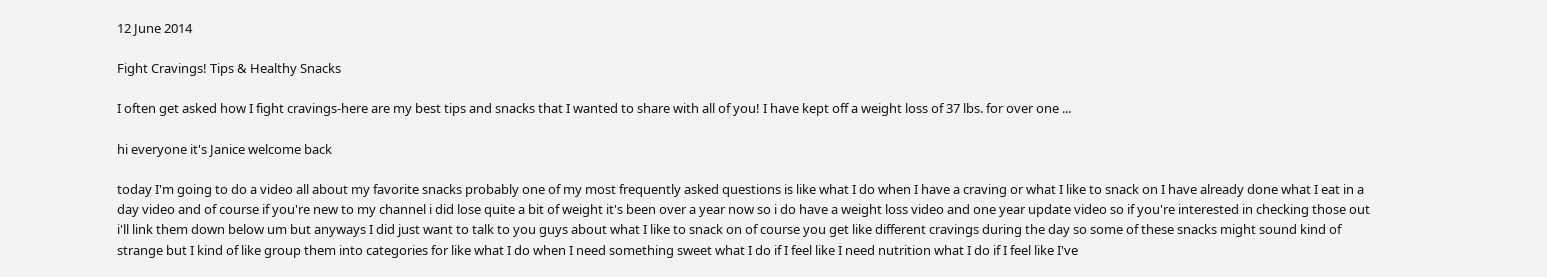12 June 2014

Fight Cravings! Tips & Healthy Snacks

I often get asked how I fight cravings-here are my best tips and snacks that I wanted to share with all of you! I have kept off a weight loss of 37 lbs. for over one ...

hi everyone it's Janice welcome back

today I'm going to do a video all about my favorite snacks probably one of my most frequently asked questions is like what I do when I have a craving or what I like to snack on I have already done what I eat in a day video and of course if you're new to my channel i did lose quite a bit of weight it's been over a year now so i do have a weight loss video and one year update video so if you're interested in checking those out i'll link them down below um but anyways I did just want to talk to you guys about what I like to snack on of course you get like different cravings during the day so some of these snacks might sound kind of strange but I kind of like group them into categories for like what I do when I need something sweet what I do if I feel like I need nutrition what I do if I feel like I've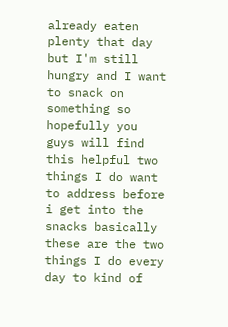already eaten plenty that day but I'm still hungry and I want to snack on something so hopefully you guys will find this helpful two things I do want to address before i get into the snacks basically these are the two things I do every day to kind of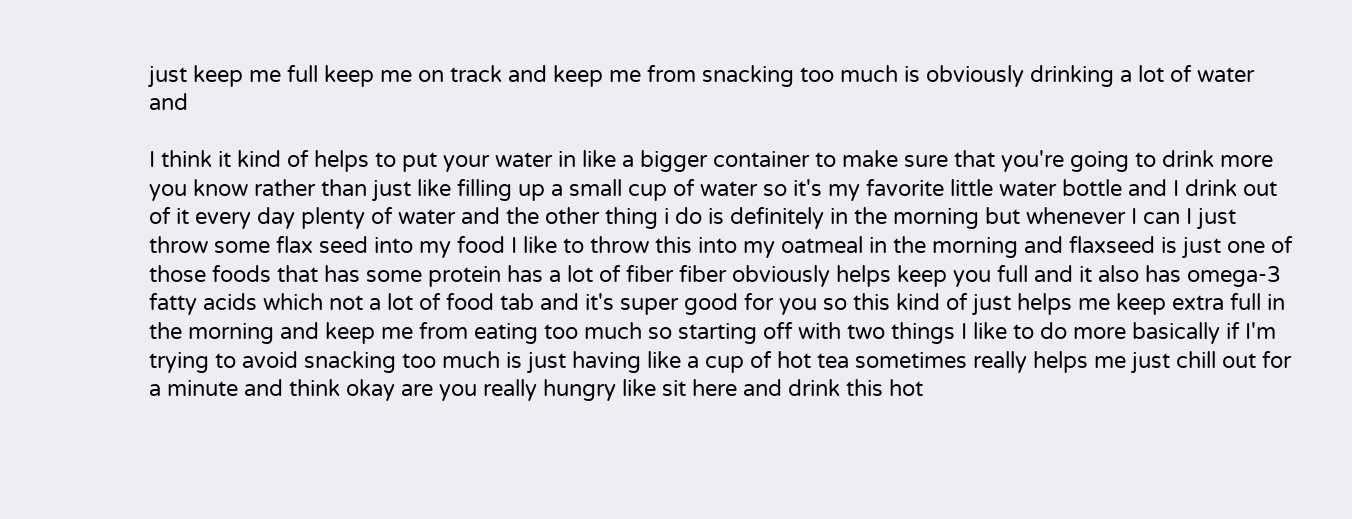just keep me full keep me on track and keep me from snacking too much is obviously drinking a lot of water and

I think it kind of helps to put your water in like a bigger container to make sure that you're going to drink more you know rather than just like filling up a small cup of water so it's my favorite little water bottle and I drink out of it every day plenty of water and the other thing i do is definitely in the morning but whenever I can I just throw some flax seed into my food I like to throw this into my oatmeal in the morning and flaxseed is just one of those foods that has some protein has a lot of fiber fiber obviously helps keep you full and it also has omega-3 fatty acids which not a lot of food tab and it's super good for you so this kind of just helps me keep extra full in the morning and keep me from eating too much so starting off with two things I like to do more basically if I'm trying to avoid snacking too much is just having like a cup of hot tea sometimes really helps me just chill out for a minute and think okay are you really hungry like sit here and drink this hot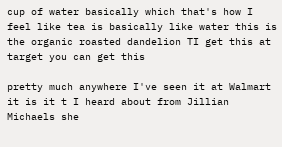cup of water basically which that's how I feel like tea is basically like water this is the organic roasted dandelion TI get this at target you can get this

pretty much anywhere I've seen it at Walmart it is it t I heard about from Jillian Michaels she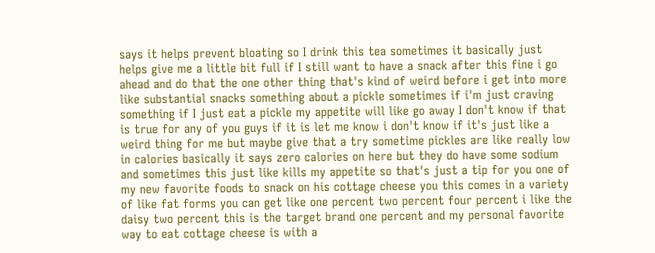says it helps prevent bloating so I drink this tea sometimes it basically just helps give me a little bit full if I still want to have a snack after this fine i go ahead and do that the one other thing that's kind of weird before i get into more like substantial snacks something about a pickle sometimes if i'm just craving something if I just eat a pickle my appetite will like go away I don't know if that is true for any of you guys if it is let me know i don't know if it's just like a weird thing for me but maybe give that a try sometime pickles are like really low in calories basically it says zero calories on here but they do have some sodium and sometimes this just like kills my appetite so that's just a tip for you one of my new favorite foods to snack on his cottage cheese you this comes in a variety of like fat forms you can get like one percent two percent four percent i like the daisy two percent this is the target brand one percent and my personal favorite way to eat cottage cheese is with a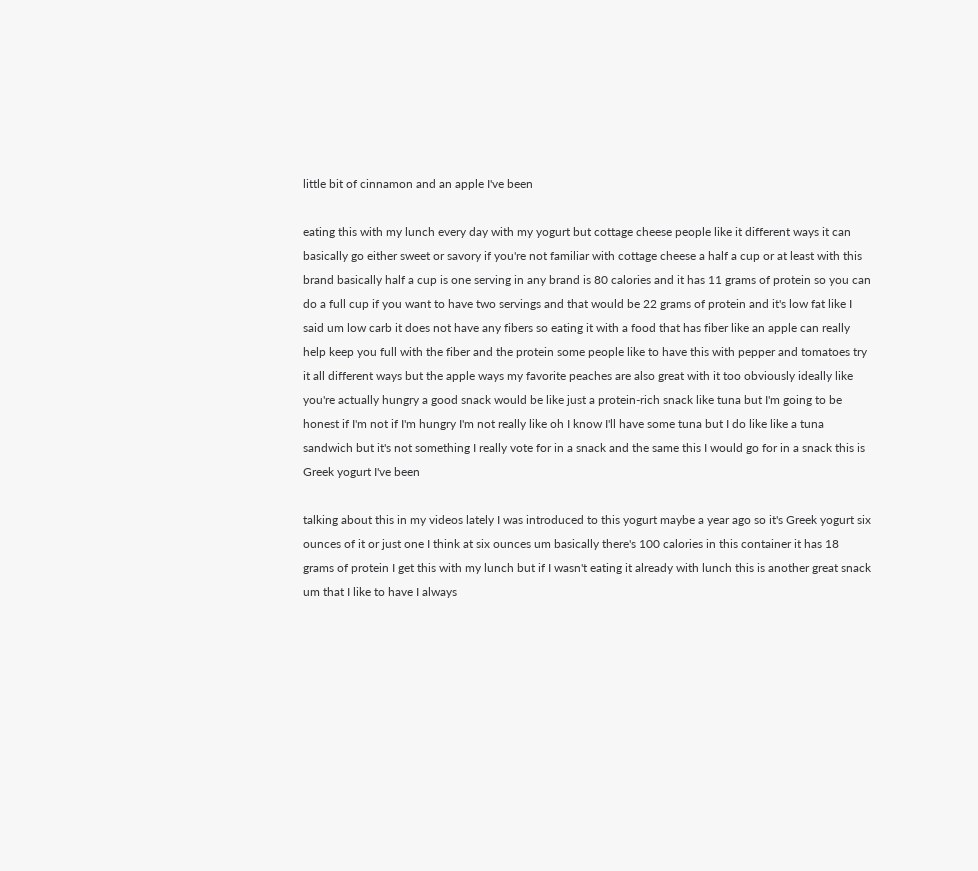little bit of cinnamon and an apple I've been

eating this with my lunch every day with my yogurt but cottage cheese people like it different ways it can basically go either sweet or savory if you're not familiar with cottage cheese a half a cup or at least with this brand basically half a cup is one serving in any brand is 80 calories and it has 11 grams of protein so you can do a full cup if you want to have two servings and that would be 22 grams of protein and it's low fat like I said um low carb it does not have any fibers so eating it with a food that has fiber like an apple can really help keep you full with the fiber and the protein some people like to have this with pepper and tomatoes try it all different ways but the apple ways my favorite peaches are also great with it too obviously ideally like you're actually hungry a good snack would be like just a protein-rich snack like tuna but I'm going to be honest if I'm not if I'm hungry I'm not really like oh I know I'll have some tuna but I do like like a tuna sandwich but it's not something I really vote for in a snack and the same this I would go for in a snack this is Greek yogurt I've been

talking about this in my videos lately I was introduced to this yogurt maybe a year ago so it's Greek yogurt six ounces of it or just one I think at six ounces um basically there's 100 calories in this container it has 18 grams of protein I get this with my lunch but if I wasn't eating it already with lunch this is another great snack um that I like to have I always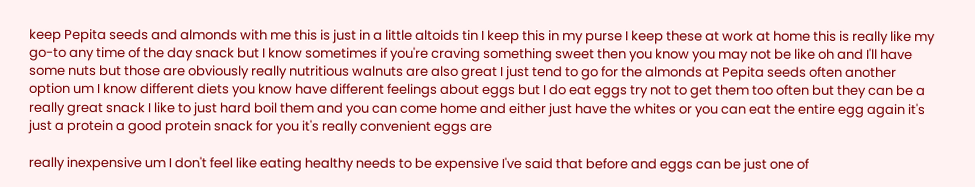keep Pepita seeds and almonds with me this is just in a little altoids tin I keep this in my purse I keep these at work at home this is really like my go-to any time of the day snack but I know sometimes if you're craving something sweet then you know you may not be like oh and I'll have some nuts but those are obviously really nutritious walnuts are also great I just tend to go for the almonds at Pepita seeds often another option um I know different diets you know have different feelings about eggs but I do eat eggs try not to get them too often but they can be a really great snack I like to just hard boil them and you can come home and either just have the whites or you can eat the entire egg again it's just a protein a good protein snack for you it's really convenient eggs are

really inexpensive um I don't feel like eating healthy needs to be expensive I've said that before and eggs can be just one of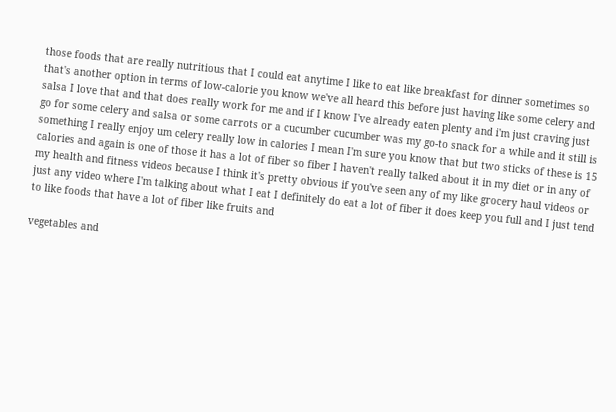those foods that are really nutritious that I could eat anytime I like to eat like breakfast for dinner sometimes so that's another option in terms of low-calorie you know we've all heard this before just having like some celery and salsa I love that and that does really work for me and if I know I've already eaten plenty and i'm just craving just go for some celery and salsa or some carrots or a cucumber cucumber was my go-to snack for a while and it still is something I really enjoy um celery really low in calories I mean I'm sure you know that but two sticks of these is 15 calories and again is one of those it has a lot of fiber so fiber I haven't really talked about it in my diet or in any of my health and fitness videos because I think it's pretty obvious if you've seen any of my like grocery haul videos or just any video where I'm talking about what I eat I definitely do eat a lot of fiber it does keep you full and I just tend to like foods that have a lot of fiber like fruits and

vegetables and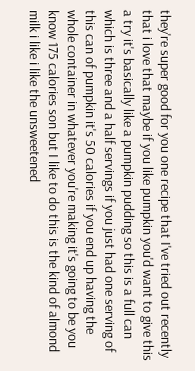they're super good for you one recipe that I've tried out recently that i love that maybe if you like pumpkin you'd want to give this a try it's basically like a pumpkin pudding so this is a full can which is three and a half servings if you just had one serving of this can of pumpkin it's 50 calories if you end up having the whole container in whatever you're making it's going to be you know 175 calories son but I like to do this is the kind of almond milk i like i like the unsweetened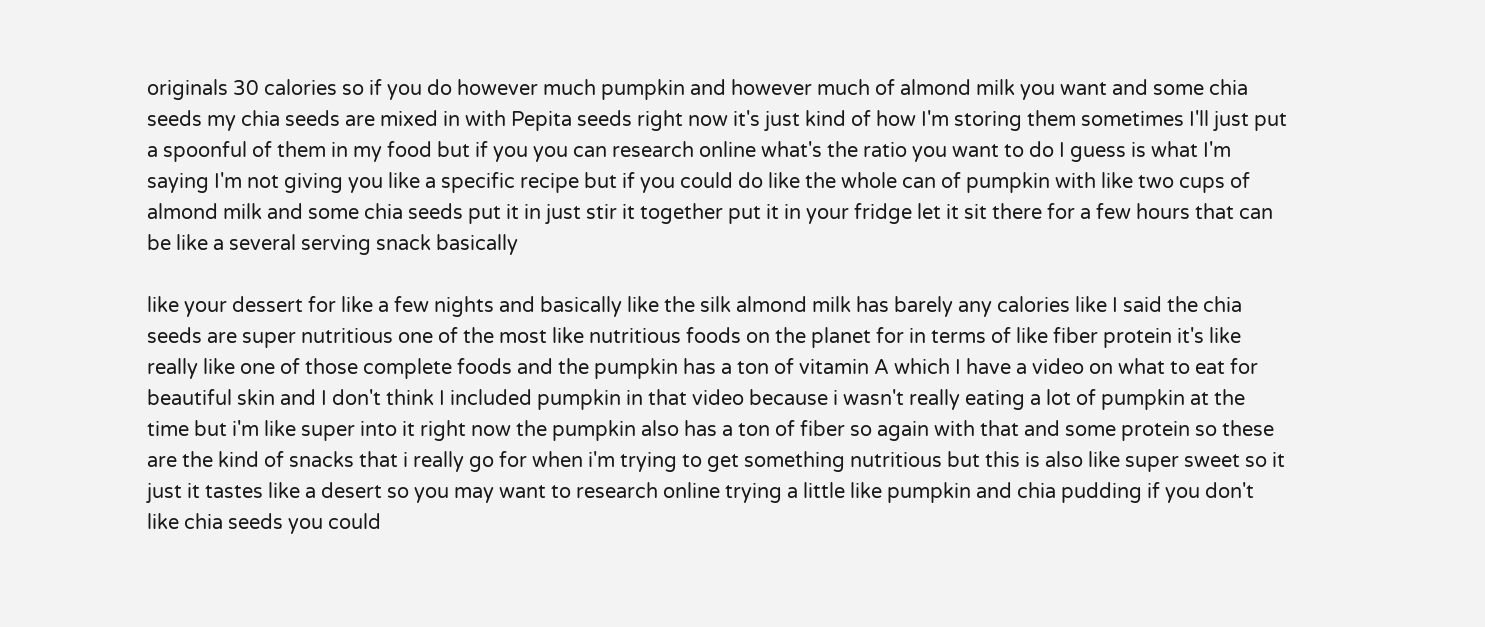originals 30 calories so if you do however much pumpkin and however much of almond milk you want and some chia seeds my chia seeds are mixed in with Pepita seeds right now it's just kind of how I'm storing them sometimes I'll just put a spoonful of them in my food but if you you can research online what's the ratio you want to do I guess is what I'm saying I'm not giving you like a specific recipe but if you could do like the whole can of pumpkin with like two cups of almond milk and some chia seeds put it in just stir it together put it in your fridge let it sit there for a few hours that can be like a several serving snack basically

like your dessert for like a few nights and basically like the silk almond milk has barely any calories like I said the chia seeds are super nutritious one of the most like nutritious foods on the planet for in terms of like fiber protein it's like really like one of those complete foods and the pumpkin has a ton of vitamin A which I have a video on what to eat for beautiful skin and I don't think I included pumpkin in that video because i wasn't really eating a lot of pumpkin at the time but i'm like super into it right now the pumpkin also has a ton of fiber so again with that and some protein so these are the kind of snacks that i really go for when i'm trying to get something nutritious but this is also like super sweet so it just it tastes like a desert so you may want to research online trying a little like pumpkin and chia pudding if you don't like chia seeds you could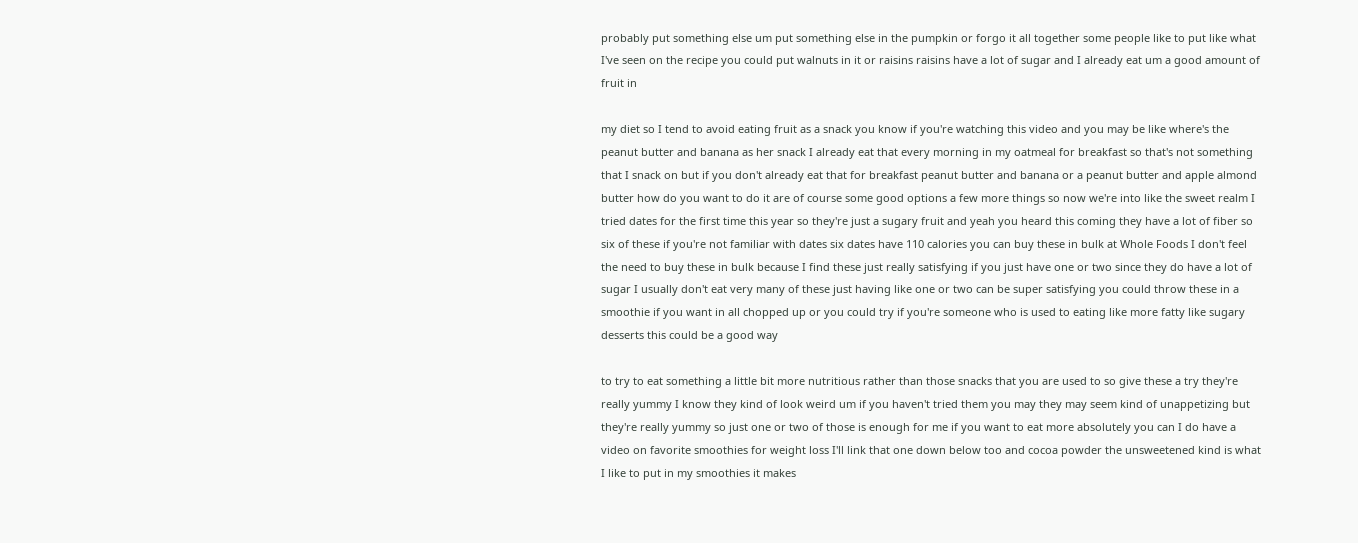probably put something else um put something else in the pumpkin or forgo it all together some people like to put like what I've seen on the recipe you could put walnuts in it or raisins raisins have a lot of sugar and I already eat um a good amount of fruit in

my diet so I tend to avoid eating fruit as a snack you know if you're watching this video and you may be like where's the peanut butter and banana as her snack I already eat that every morning in my oatmeal for breakfast so that's not something that I snack on but if you don't already eat that for breakfast peanut butter and banana or a peanut butter and apple almond butter how do you want to do it are of course some good options a few more things so now we're into like the sweet realm I tried dates for the first time this year so they're just a sugary fruit and yeah you heard this coming they have a lot of fiber so six of these if you're not familiar with dates six dates have 110 calories you can buy these in bulk at Whole Foods I don't feel the need to buy these in bulk because I find these just really satisfying if you just have one or two since they do have a lot of sugar I usually don't eat very many of these just having like one or two can be super satisfying you could throw these in a smoothie if you want in all chopped up or you could try if you're someone who is used to eating like more fatty like sugary desserts this could be a good way

to try to eat something a little bit more nutritious rather than those snacks that you are used to so give these a try they're really yummy I know they kind of look weird um if you haven't tried them you may they may seem kind of unappetizing but they're really yummy so just one or two of those is enough for me if you want to eat more absolutely you can I do have a video on favorite smoothies for weight loss I'll link that one down below too and cocoa powder the unsweetened kind is what I like to put in my smoothies it makes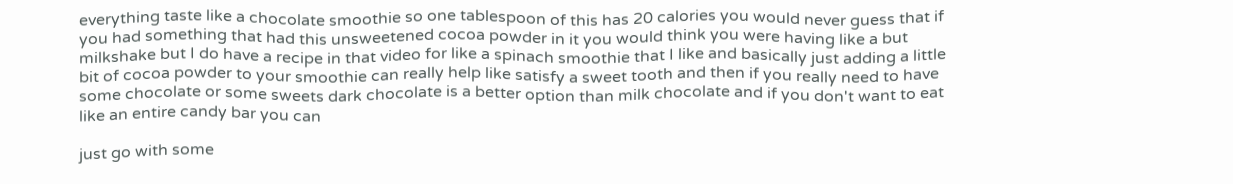everything taste like a chocolate smoothie so one tablespoon of this has 20 calories you would never guess that if you had something that had this unsweetened cocoa powder in it you would think you were having like a but milkshake but I do have a recipe in that video for like a spinach smoothie that I like and basically just adding a little bit of cocoa powder to your smoothie can really help like satisfy a sweet tooth and then if you really need to have some chocolate or some sweets dark chocolate is a better option than milk chocolate and if you don't want to eat like an entire candy bar you can

just go with some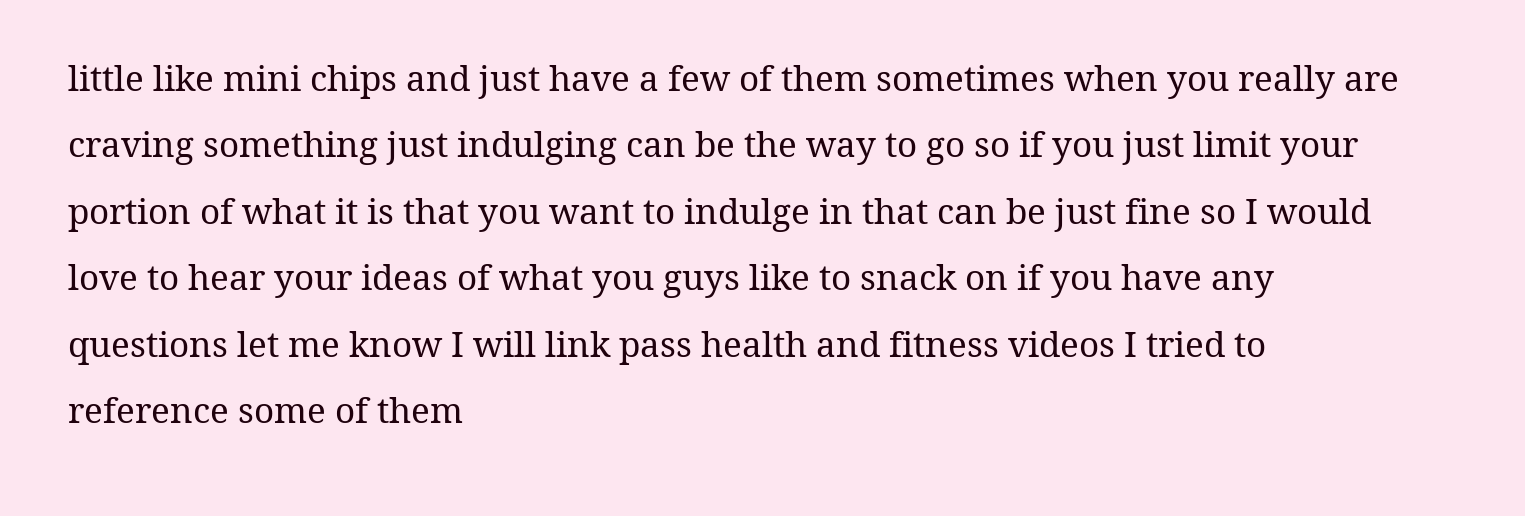little like mini chips and just have a few of them sometimes when you really are craving something just indulging can be the way to go so if you just limit your portion of what it is that you want to indulge in that can be just fine so I would love to hear your ideas of what you guys like to snack on if you have any questions let me know I will link pass health and fitness videos I tried to reference some of them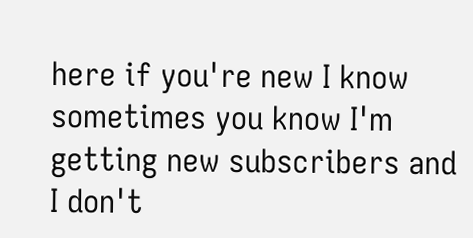here if you're new I know sometimes you know I'm getting new subscribers and I don't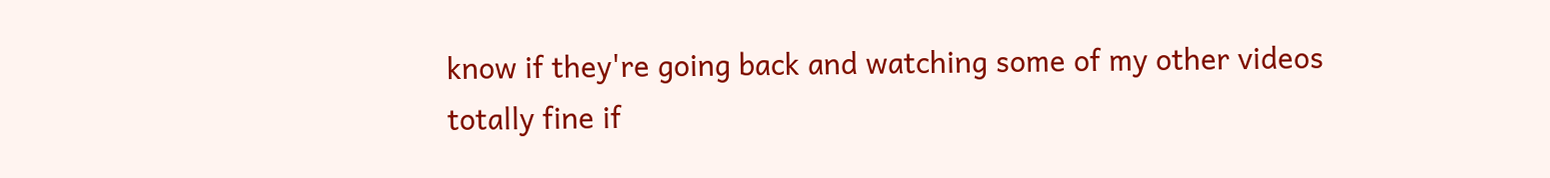know if they're going back and watching some of my other videos totally fine if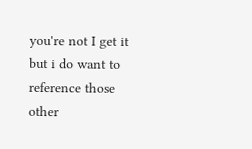you're not I get it but i do want to reference those other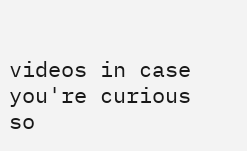videos in case you're curious so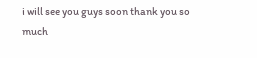i will see you guys soon thank you so much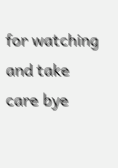for watching and take care bye